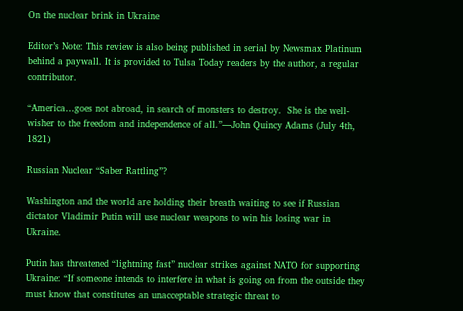On the nuclear brink in Ukraine

Editor’s Note: This review is also being published in serial by Newsmax Platinum behind a paywall. It is provided to Tulsa Today readers by the author, a regular contributor.

“America…goes not abroad, in search of monsters to destroy.  She is the well-wisher to the freedom and independence of all.”—John Quincy Adams (July 4th, 1821)

Russian Nuclear “Saber Rattling”?

Washington and the world are holding their breath waiting to see if Russian dictator Vladimir Putin will use nuclear weapons to win his losing war in Ukraine.

Putin has threatened “lightning fast” nuclear strikes against NATO for supporting Ukraine: “If someone intends to interfere in what is going on from the outside they must know that constitutes an unacceptable strategic threat to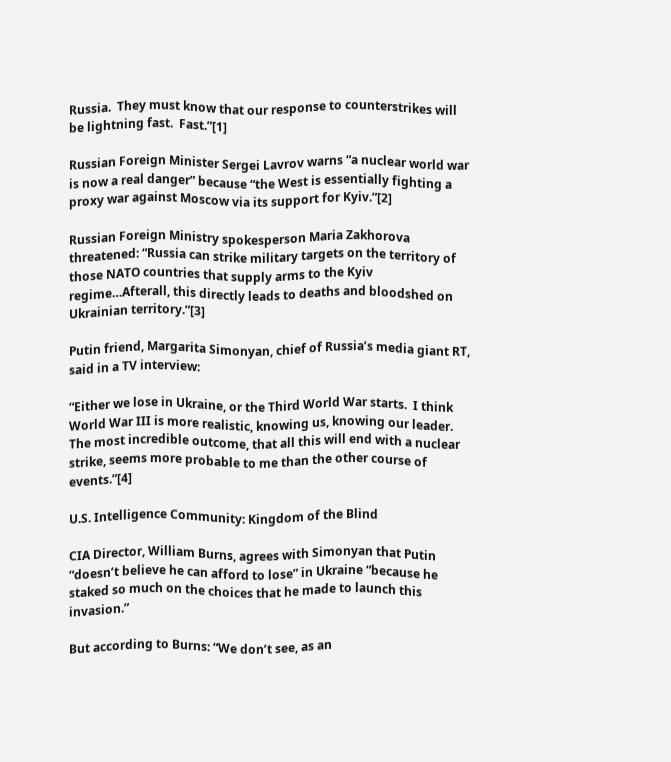Russia.  They must know that our response to counterstrikes will be lightning fast.  Fast.”[1]

Russian Foreign Minister Sergei Lavrov warns “a nuclear world war is now a real danger” because “the West is essentially fighting a proxy war against Moscow via its support for Kyiv.”[2]

Russian Foreign Ministry spokesperson Maria Zakhorova threatened: “Russia can strike military targets on the territory of those NATO countries that supply arms to the Kyiv regime…Afterall, this directly leads to deaths and bloodshed on Ukrainian territory.”[3]

Putin friend, Margarita Simonyan, chief of Russia’s media giant RT, said in a TV interview:

“Either we lose in Ukraine, or the Third World War starts.  I think World War III is more realistic, knowing us, knowing our leader.  The most incredible outcome, that all this will end with a nuclear strike, seems more probable to me than the other course of events.”[4]

U.S. Intelligence Community: Kingdom of the Blind

CIA Director, William Burns, agrees with Simonyan that Putin “doesn’t believe he can afford to lose” in Ukraine “because he staked so much on the choices that he made to launch this invasion.”

But according to Burns: “We don’t see, as an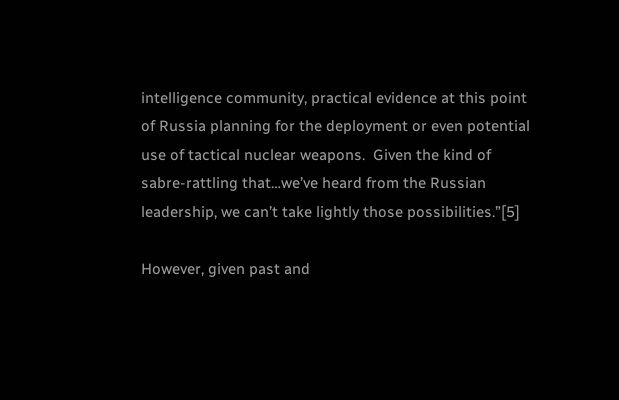intelligence community, practical evidence at this point of Russia planning for the deployment or even potential use of tactical nuclear weapons.  Given the kind of sabre-rattling that…we’ve heard from the Russian leadership, we can’t take lightly those possibilities.”[5]

However, given past and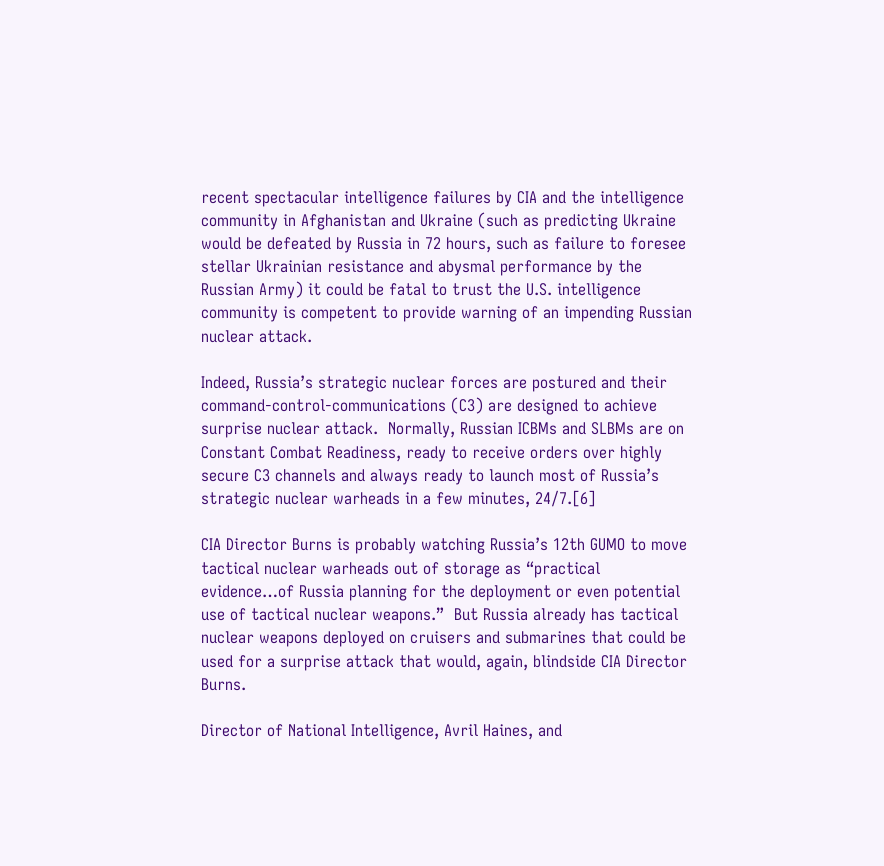recent spectacular intelligence failures by CIA and the intelligence community in Afghanistan and Ukraine (such as predicting Ukraine would be defeated by Russia in 72 hours, such as failure to foresee stellar Ukrainian resistance and abysmal performance by the Russian Army) it could be fatal to trust the U.S. intelligence community is competent to provide warning of an impending Russian nuclear attack.

Indeed, Russia’s strategic nuclear forces are postured and their command-control-communications (C3) are designed to achieve surprise nuclear attack.  Normally, Russian ICBMs and SLBMs are on Constant Combat Readiness, ready to receive orders over highly secure C3 channels and always ready to launch most of Russia’s strategic nuclear warheads in a few minutes, 24/7.[6]

CIA Director Burns is probably watching Russia’s 12th GUMO to move tactical nuclear warheads out of storage as “practical evidence…of Russia planning for the deployment or even potential use of tactical nuclear weapons.”  But Russia already has tactical nuclear weapons deployed on cruisers and submarines that could be used for a surprise attack that would, again, blindside CIA Director Burns.

Director of National Intelligence, Avril Haines, and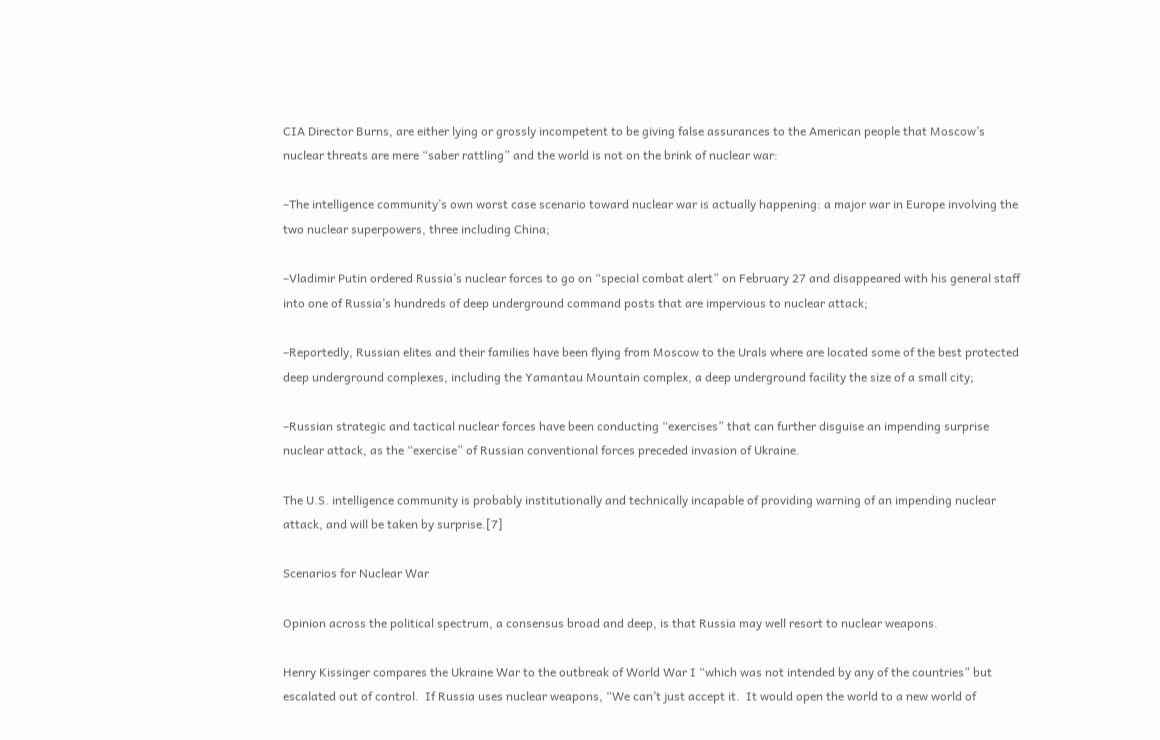CIA Director Burns, are either lying or grossly incompetent to be giving false assurances to the American people that Moscow’s nuclear threats are mere “saber rattling” and the world is not on the brink of nuclear war:

–The intelligence community’s own worst case scenario toward nuclear war is actually happening: a major war in Europe involving the two nuclear superpowers, three including China;

–Vladimir Putin ordered Russia’s nuclear forces to go on “special combat alert” on February 27 and disappeared with his general staff into one of Russia’s hundreds of deep underground command posts that are impervious to nuclear attack;

–Reportedly, Russian elites and their families have been flying from Moscow to the Urals where are located some of the best protected deep underground complexes, including the Yamantau Mountain complex, a deep underground facility the size of a small city;

–Russian strategic and tactical nuclear forces have been conducting “exercises” that can further disguise an impending surprise nuclear attack, as the “exercise” of Russian conventional forces preceded invasion of Ukraine.

The U.S. intelligence community is probably institutionally and technically incapable of providing warning of an impending nuclear attack, and will be taken by surprise.[7]

Scenarios for Nuclear War

Opinion across the political spectrum, a consensus broad and deep, is that Russia may well resort to nuclear weapons.

Henry Kissinger compares the Ukraine War to the outbreak of World War I “which was not intended by any of the countries” but escalated out of control.  If Russia uses nuclear weapons, “We can’t just accept it.  It would open the world to a new world of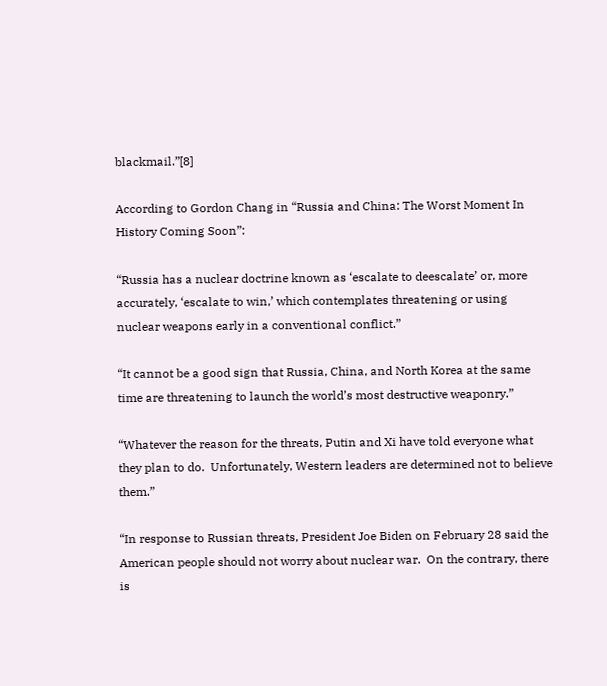blackmail.”[8]

According to Gordon Chang in “Russia and China: The Worst Moment In History Coming Soon”:

“Russia has a nuclear doctrine known as ‘escalate to deescalate’ or, more accurately, ‘escalate to win,’ which contemplates threatening or using nuclear weapons early in a conventional conflict.”

“It cannot be a good sign that Russia, China, and North Korea at the same time are threatening to launch the world’s most destructive weaponry.”

“Whatever the reason for the threats, Putin and Xi have told everyone what they plan to do.  Unfortunately, Western leaders are determined not to believe them.”

“In response to Russian threats, President Joe Biden on February 28 said the American people should not worry about nuclear war.  On the contrary, there is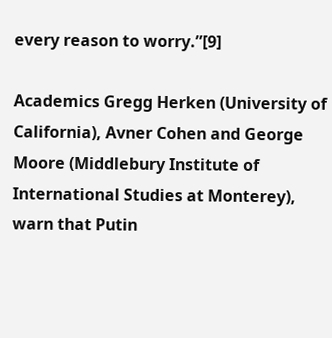every reason to worry.”[9]

Academics Gregg Herken (University of California), Avner Cohen and George Moore (Middlebury Institute of International Studies at Monterey), warn that Putin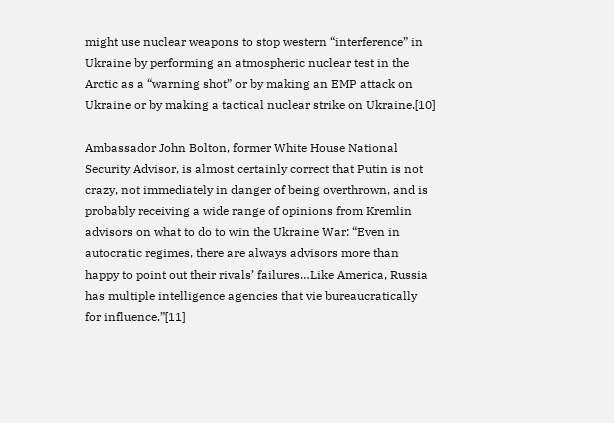might use nuclear weapons to stop western “interference” in Ukraine by performing an atmospheric nuclear test in the Arctic as a “warning shot” or by making an EMP attack on Ukraine or by making a tactical nuclear strike on Ukraine.[10]

Ambassador John Bolton, former White House National Security Advisor, is almost certainly correct that Putin is not crazy, not immediately in danger of being overthrown, and is probably receiving a wide range of opinions from Kremlin advisors on what to do to win the Ukraine War: “Even in autocratic regimes, there are always advisors more than happy to point out their rivals’ failures…Like America, Russia has multiple intelligence agencies that vie bureaucratically for influence.”[11]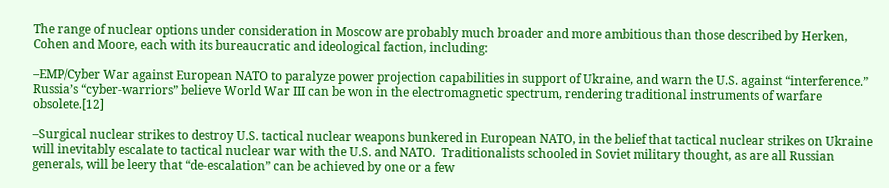The range of nuclear options under consideration in Moscow are probably much broader and more ambitious than those described by Herken, Cohen and Moore, each with its bureaucratic and ideological faction, including:

–EMP/Cyber War against European NATO to paralyze power projection capabilities in support of Ukraine, and warn the U.S. against “interference.”  Russia’s “cyber-warriors” believe World War III can be won in the electromagnetic spectrum, rendering traditional instruments of warfare obsolete.[12]

–Surgical nuclear strikes to destroy U.S. tactical nuclear weapons bunkered in European NATO, in the belief that tactical nuclear strikes on Ukraine will inevitably escalate to tactical nuclear war with the U.S. and NATO.  Traditionalists schooled in Soviet military thought, as are all Russian generals, will be leery that “de-escalation” can be achieved by one or a few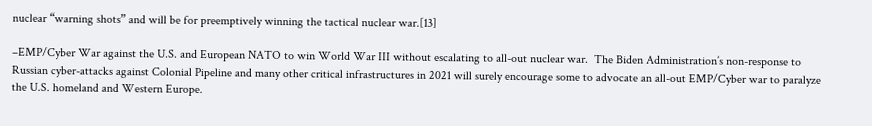nuclear “warning shots” and will be for preemptively winning the tactical nuclear war.[13]

–EMP/Cyber War against the U.S. and European NATO to win World War III without escalating to all-out nuclear war.  The Biden Administration’s non-response to Russian cyber-attacks against Colonial Pipeline and many other critical infrastructures in 2021 will surely encourage some to advocate an all-out EMP/Cyber war to paralyze the U.S. homeland and Western Europe.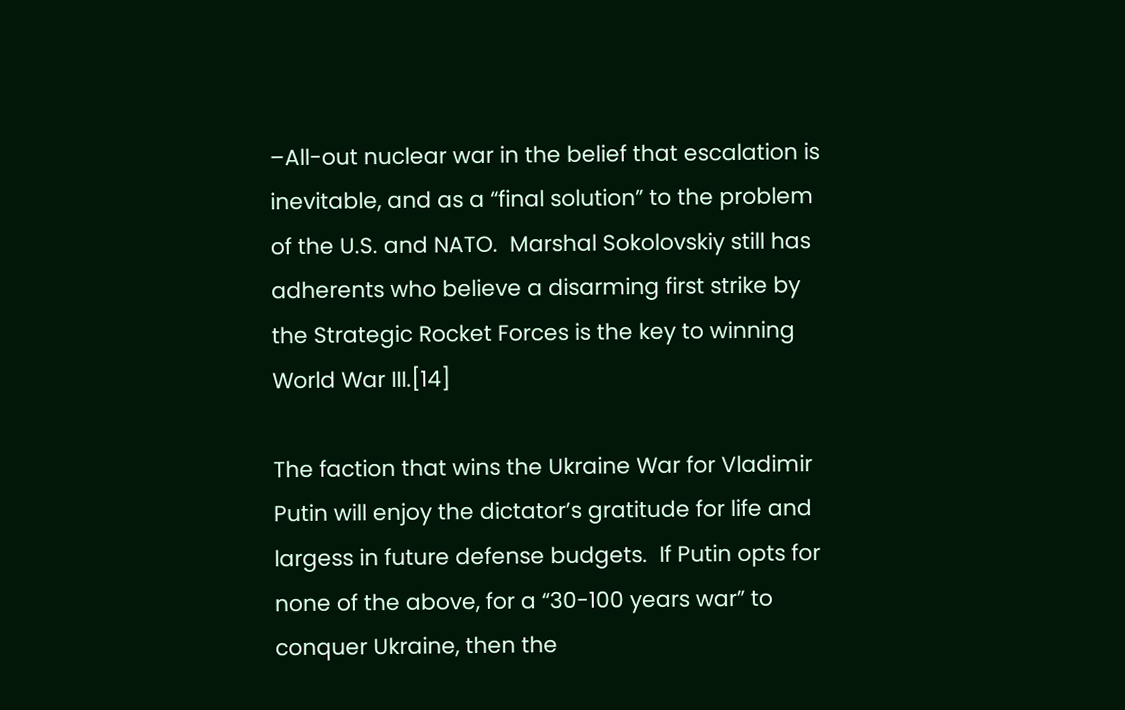–All-out nuclear war in the belief that escalation is inevitable, and as a “final solution” to the problem of the U.S. and NATO.  Marshal Sokolovskiy still has adherents who believe a disarming first strike by the Strategic Rocket Forces is the key to winning World War III.[14]

The faction that wins the Ukraine War for Vladimir Putin will enjoy the dictator’s gratitude for life and largess in future defense budgets.  If Putin opts for none of the above, for a “30-100 years war” to conquer Ukraine, then the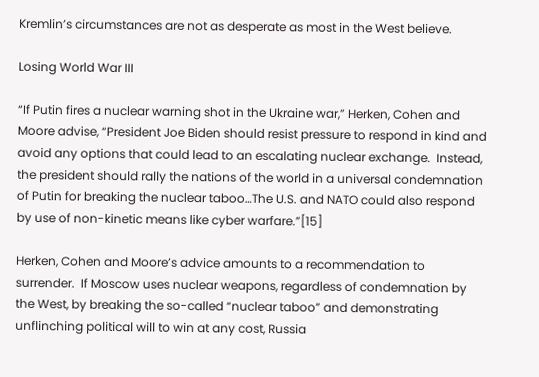Kremlin’s circumstances are not as desperate as most in the West believe.

Losing World War III

“If Putin fires a nuclear warning shot in the Ukraine war,” Herken, Cohen and Moore advise, “President Joe Biden should resist pressure to respond in kind and avoid any options that could lead to an escalating nuclear exchange.  Instead, the president should rally the nations of the world in a universal condemnation of Putin for breaking the nuclear taboo…The U.S. and NATO could also respond by use of non-kinetic means like cyber warfare.”[15]

Herken, Cohen and Moore’s advice amounts to a recommendation to surrender.  If Moscow uses nuclear weapons, regardless of condemnation by the West, by breaking the so-called “nuclear taboo” and demonstrating unflinching political will to win at any cost, Russia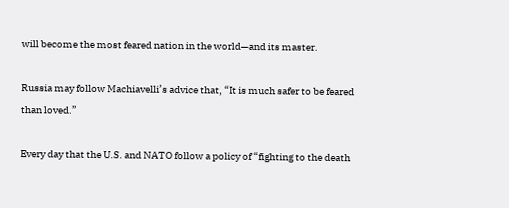will become the most feared nation in the world—and its master.

Russia may follow Machiavelli’s advice that, “It is much safer to be feared than loved.”

Every day that the U.S. and NATO follow a policy of “fighting to the death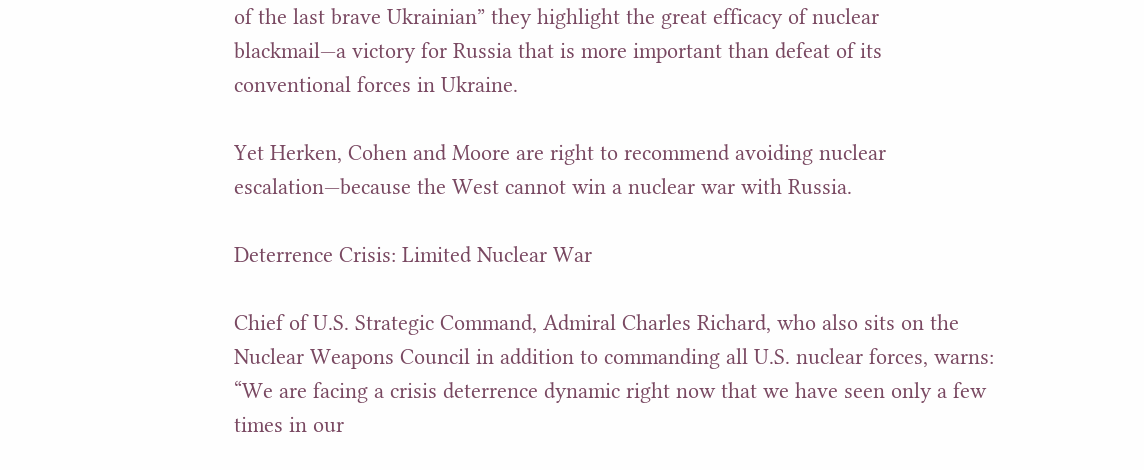of the last brave Ukrainian” they highlight the great efficacy of nuclear blackmail—a victory for Russia that is more important than defeat of its conventional forces in Ukraine.

Yet Herken, Cohen and Moore are right to recommend avoiding nuclear escalation—because the West cannot win a nuclear war with Russia.

Deterrence Crisis: Limited Nuclear War

Chief of U.S. Strategic Command, Admiral Charles Richard, who also sits on the Nuclear Weapons Council in addition to commanding all U.S. nuclear forces, warns: “We are facing a crisis deterrence dynamic right now that we have seen only a few times in our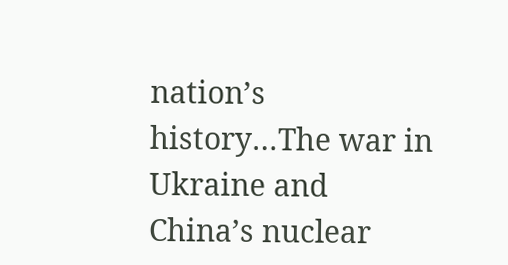nation’s history…The war in Ukraine and China’s nuclear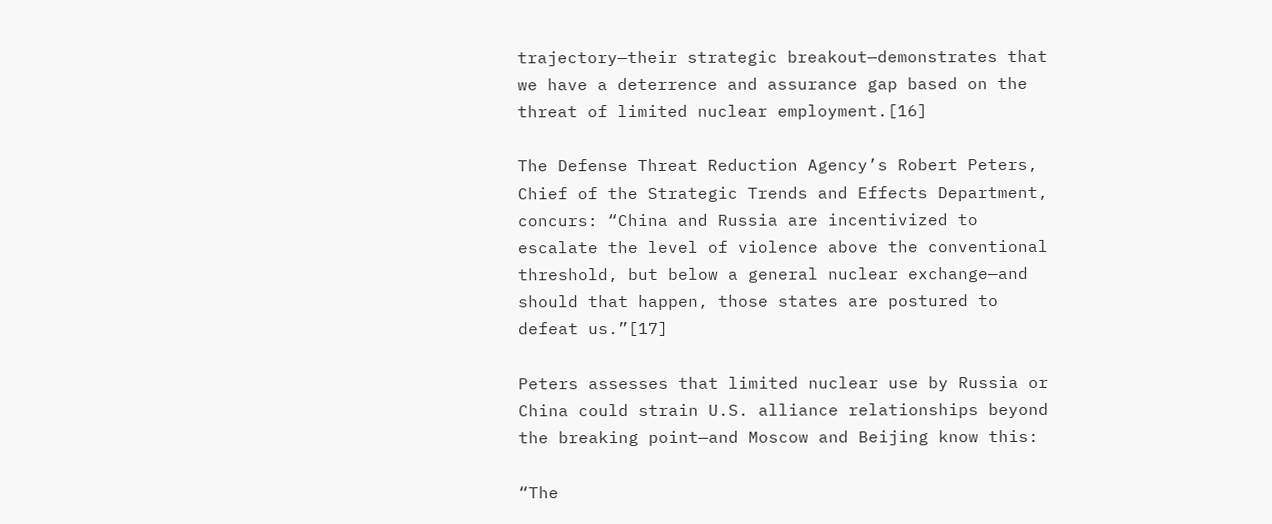trajectory—their strategic breakout—demonstrates that we have a deterrence and assurance gap based on the threat of limited nuclear employment.[16]

The Defense Threat Reduction Agency’s Robert Peters, Chief of the Strategic Trends and Effects Department, concurs: “China and Russia are incentivized to escalate the level of violence above the conventional threshold, but below a general nuclear exchange—and should that happen, those states are postured to defeat us.”[17]

Peters assesses that limited nuclear use by Russia or China could strain U.S. alliance relationships beyond the breaking point—and Moscow and Beijing know this:

“The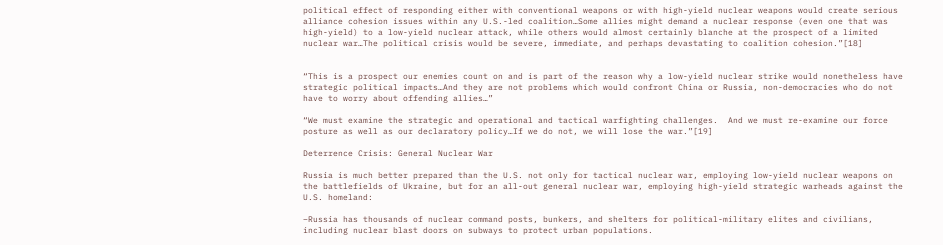political effect of responding either with conventional weapons or with high-yield nuclear weapons would create serious alliance cohesion issues within any U.S.-led coalition…Some allies might demand a nuclear response (even one that was high-yield) to a low-yield nuclear attack, while others would almost certainly blanche at the prospect of a limited nuclear war…The political crisis would be severe, immediate, and perhaps devastating to coalition cohesion.”[18]


“This is a prospect our enemies count on and is part of the reason why a low-yield nuclear strike would nonetheless have strategic political impacts…And they are not problems which would confront China or Russia, non-democracies who do not have to worry about offending allies…”

“We must examine the strategic and operational and tactical warfighting challenges.  And we must re-examine our force posture as well as our declaratory policy…If we do not, we will lose the war.”[19]

Deterrence Crisis: General Nuclear War

Russia is much better prepared than the U.S. not only for tactical nuclear war, employing low-yield nuclear weapons on the battlefields of Ukraine, but for an all-out general nuclear war, employing high-yield strategic warheads against the U.S. homeland:

–Russia has thousands of nuclear command posts, bunkers, and shelters for political-military elites and civilians, including nuclear blast doors on subways to protect urban populations.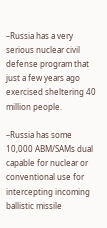–Russia has a very serious nuclear civil defense program that just a few years ago exercised sheltering 40 million people.

–Russia has some 10,000 ABM/SAMs dual capable for nuclear or conventional use for intercepting incoming ballistic missile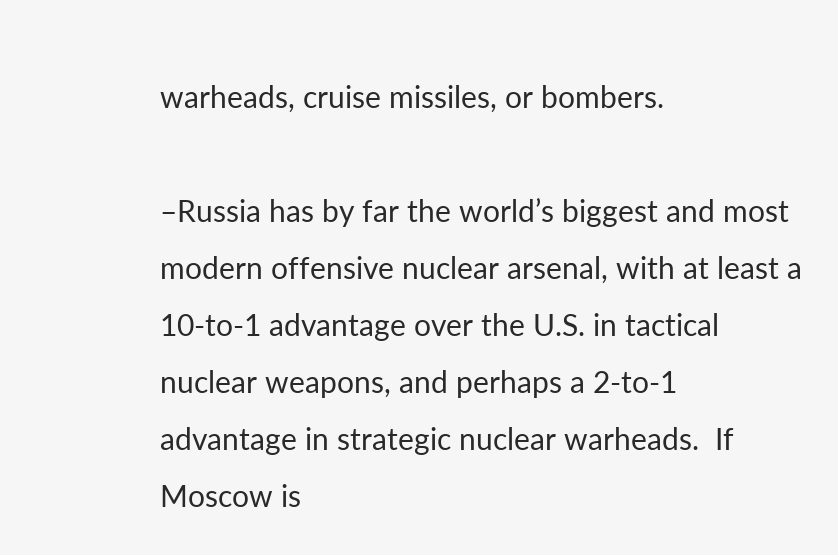warheads, cruise missiles, or bombers.

–Russia has by far the world’s biggest and most modern offensive nuclear arsenal, with at least a 10-to-1 advantage over the U.S. in tactical nuclear weapons, and perhaps a 2-to-1 advantage in strategic nuclear warheads.  If Moscow is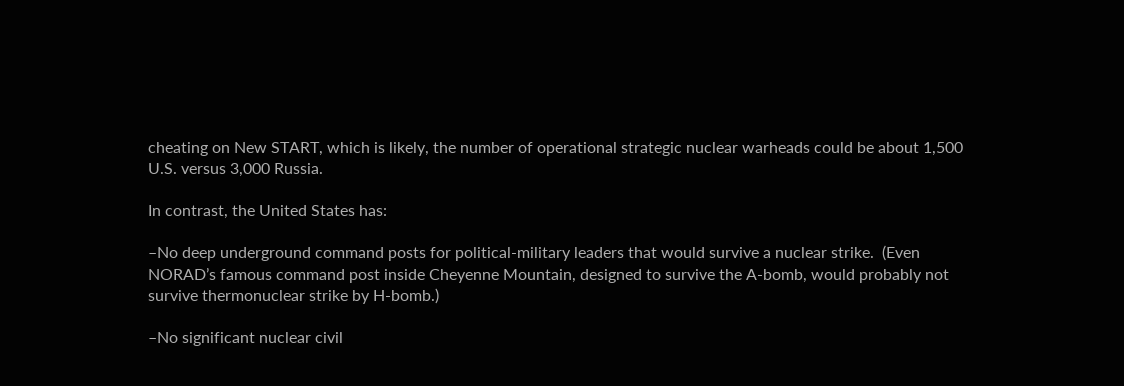cheating on New START, which is likely, the number of operational strategic nuclear warheads could be about 1,500 U.S. versus 3,000 Russia.

In contrast, the United States has:

–No deep underground command posts for political-military leaders that would survive a nuclear strike.  (Even NORAD’s famous command post inside Cheyenne Mountain, designed to survive the A-bomb, would probably not survive thermonuclear strike by H-bomb.)

–No significant nuclear civil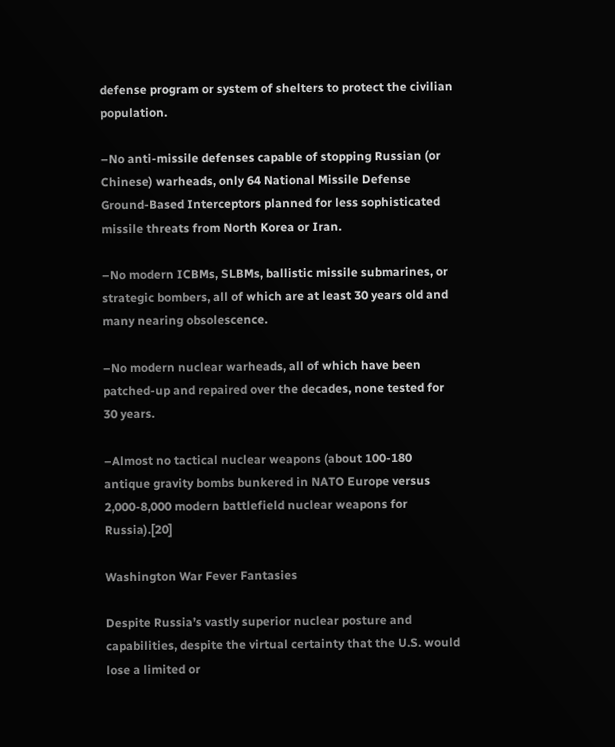defense program or system of shelters to protect the civilian population.

–No anti-missile defenses capable of stopping Russian (or Chinese) warheads, only 64 National Missile Defense Ground-Based Interceptors planned for less sophisticated missile threats from North Korea or Iran.

–No modern ICBMs, SLBMs, ballistic missile submarines, or strategic bombers, all of which are at least 30 years old and many nearing obsolescence.

–No modern nuclear warheads, all of which have been patched-up and repaired over the decades, none tested for 30 years.

–Almost no tactical nuclear weapons (about 100-180 antique gravity bombs bunkered in NATO Europe versus 2,000-8,000 modern battlefield nuclear weapons for Russia).[20]

Washington War Fever Fantasies

Despite Russia’s vastly superior nuclear posture and capabilities, despite the virtual certainty that the U.S. would lose a limited or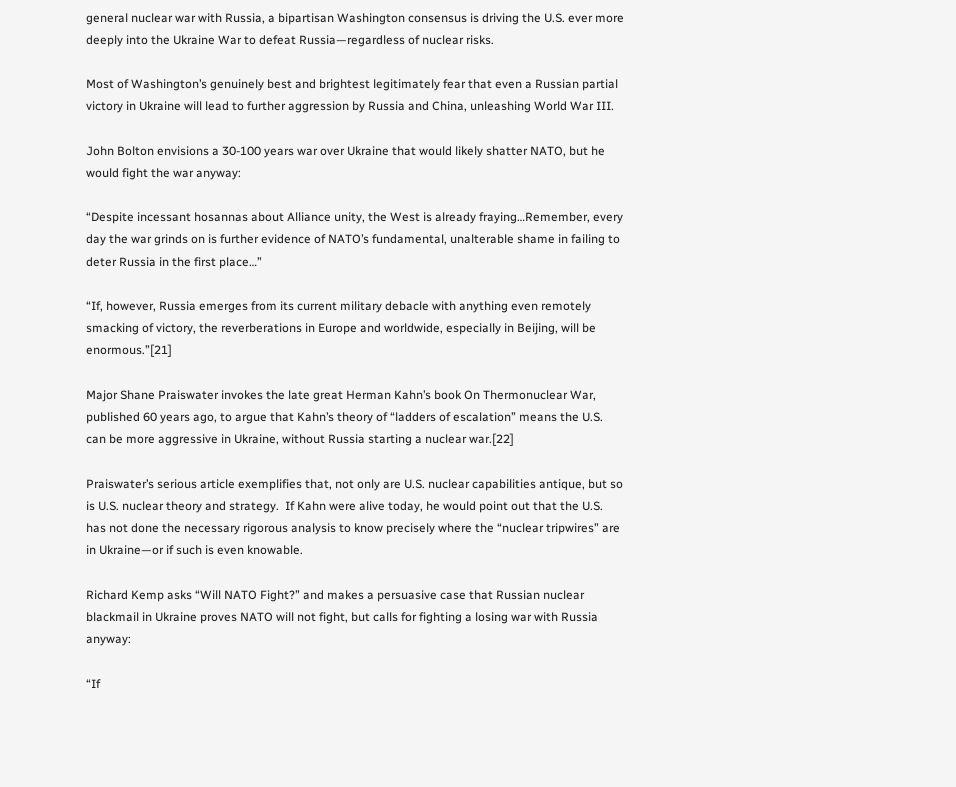general nuclear war with Russia, a bipartisan Washington consensus is driving the U.S. ever more deeply into the Ukraine War to defeat Russia—regardless of nuclear risks.

Most of Washington’s genuinely best and brightest legitimately fear that even a Russian partial victory in Ukraine will lead to further aggression by Russia and China, unleashing World War III.

John Bolton envisions a 30-100 years war over Ukraine that would likely shatter NATO, but he would fight the war anyway:

“Despite incessant hosannas about Alliance unity, the West is already fraying…Remember, every day the war grinds on is further evidence of NATO’s fundamental, unalterable shame in failing to deter Russia in the first place…”

“If, however, Russia emerges from its current military debacle with anything even remotely smacking of victory, the reverberations in Europe and worldwide, especially in Beijing, will be enormous.”[21]

Major Shane Praiswater invokes the late great Herman Kahn’s book On Thermonuclear War, published 60 years ago, to argue that Kahn’s theory of “ladders of escalation” means the U.S. can be more aggressive in Ukraine, without Russia starting a nuclear war.[22]

Praiswater’s serious article exemplifies that, not only are U.S. nuclear capabilities antique, but so is U.S. nuclear theory and strategy.  If Kahn were alive today, he would point out that the U.S. has not done the necessary rigorous analysis to know precisely where the “nuclear tripwires” are in Ukraine—or if such is even knowable.

Richard Kemp asks “Will NATO Fight?” and makes a persuasive case that Russian nuclear blackmail in Ukraine proves NATO will not fight, but calls for fighting a losing war with Russia anyway:

“If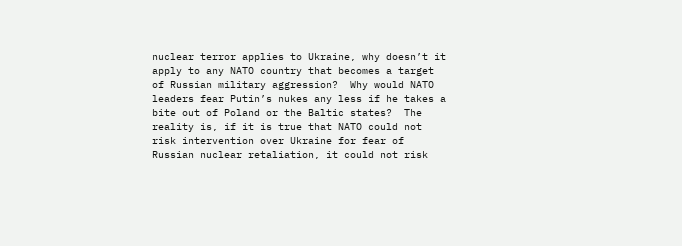nuclear terror applies to Ukraine, why doesn’t it apply to any NATO country that becomes a target of Russian military aggression?  Why would NATO leaders fear Putin’s nukes any less if he takes a bite out of Poland or the Baltic states?  The reality is, if it is true that NATO could not risk intervention over Ukraine for fear of Russian nuclear retaliation, it could not risk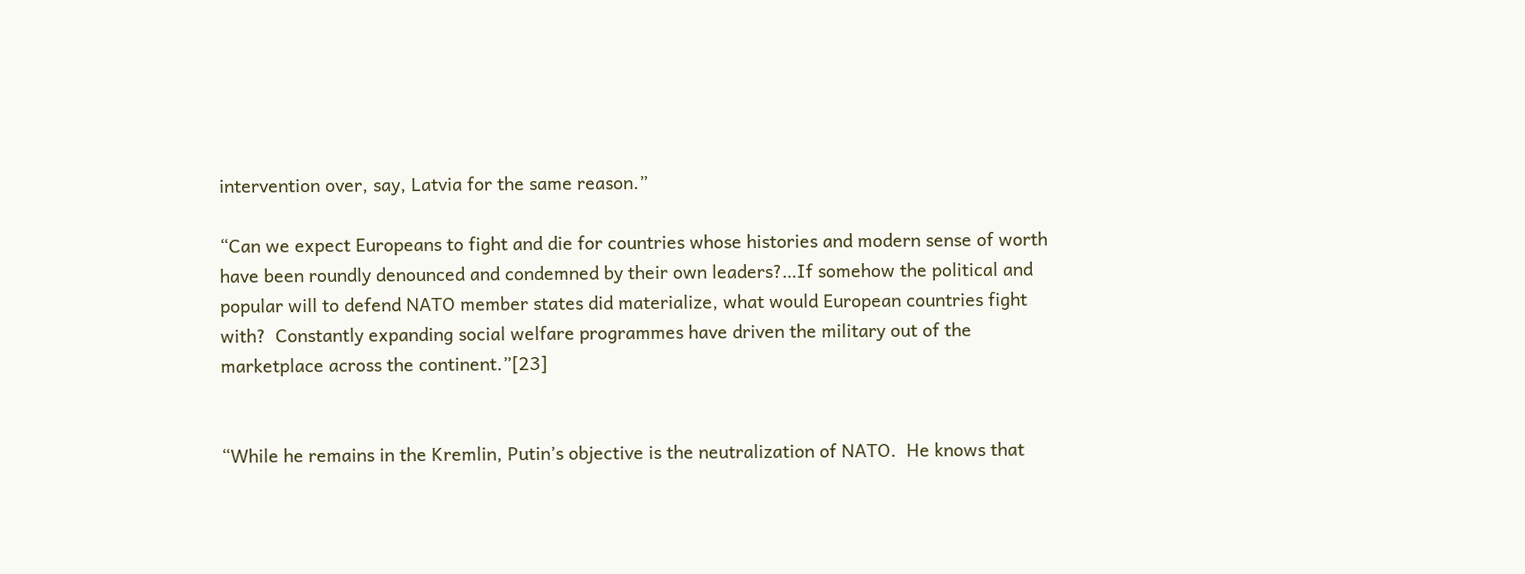intervention over, say, Latvia for the same reason.”

“Can we expect Europeans to fight and die for countries whose histories and modern sense of worth have been roundly denounced and condemned by their own leaders?…If somehow the political and popular will to defend NATO member states did materialize, what would European countries fight with?  Constantly expanding social welfare programmes have driven the military out of the marketplace across the continent.”[23]


“While he remains in the Kremlin, Putin’s objective is the neutralization of NATO.  He knows that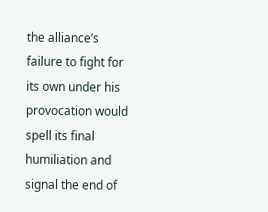the alliance’s failure to fight for its own under his provocation would spell its final humiliation and signal the end of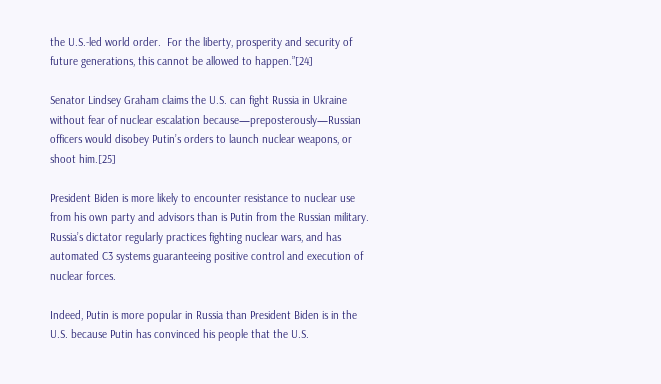the U.S.-led world order.  For the liberty, prosperity and security of future generations, this cannot be allowed to happen.”[24]

Senator Lindsey Graham claims the U.S. can fight Russia in Ukraine without fear of nuclear escalation because—preposterously—Russian officers would disobey Putin’s orders to launch nuclear weapons, or shoot him.[25]

President Biden is more likely to encounter resistance to nuclear use from his own party and advisors than is Putin from the Russian military.  Russia’s dictator regularly practices fighting nuclear wars, and has automated C3 systems guaranteeing positive control and execution of nuclear forces.

Indeed, Putin is more popular in Russia than President Biden is in the U.S. because Putin has convinced his people that the U.S.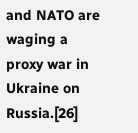and NATO are waging a proxy war in Ukraine on Russia.[26]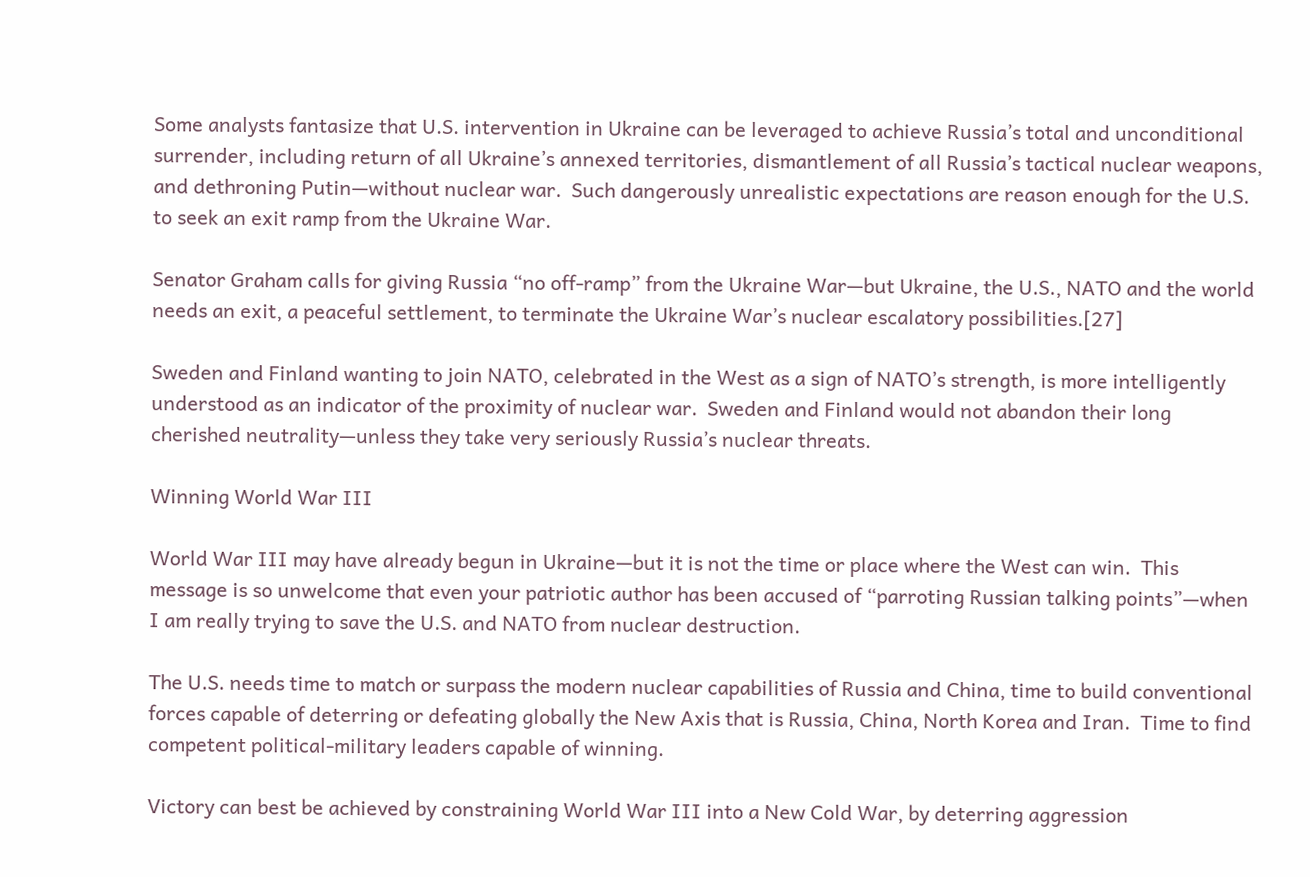Some analysts fantasize that U.S. intervention in Ukraine can be leveraged to achieve Russia’s total and unconditional surrender, including return of all Ukraine’s annexed territories, dismantlement of all Russia’s tactical nuclear weapons, and dethroning Putin—without nuclear war.  Such dangerously unrealistic expectations are reason enough for the U.S. to seek an exit ramp from the Ukraine War.

Senator Graham calls for giving Russia “no off-ramp” from the Ukraine War—but Ukraine, the U.S., NATO and the world needs an exit, a peaceful settlement, to terminate the Ukraine War’s nuclear escalatory possibilities.[27]

Sweden and Finland wanting to join NATO, celebrated in the West as a sign of NATO’s strength, is more intelligently understood as an indicator of the proximity of nuclear war.  Sweden and Finland would not abandon their long cherished neutrality—unless they take very seriously Russia’s nuclear threats.

Winning World War III

World War III may have already begun in Ukraine—but it is not the time or place where the West can win.  This message is so unwelcome that even your patriotic author has been accused of “parroting Russian talking points”—when I am really trying to save the U.S. and NATO from nuclear destruction.

The U.S. needs time to match or surpass the modern nuclear capabilities of Russia and China, time to build conventional forces capable of deterring or defeating globally the New Axis that is Russia, China, North Korea and Iran.  Time to find competent political-military leaders capable of winning.

Victory can best be achieved by constraining World War III into a New Cold War, by deterring aggression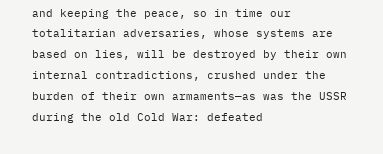and keeping the peace, so in time our totalitarian adversaries, whose systems are based on lies, will be destroyed by their own internal contradictions, crushed under the burden of their own armaments—as was the USSR during the old Cold War: defeated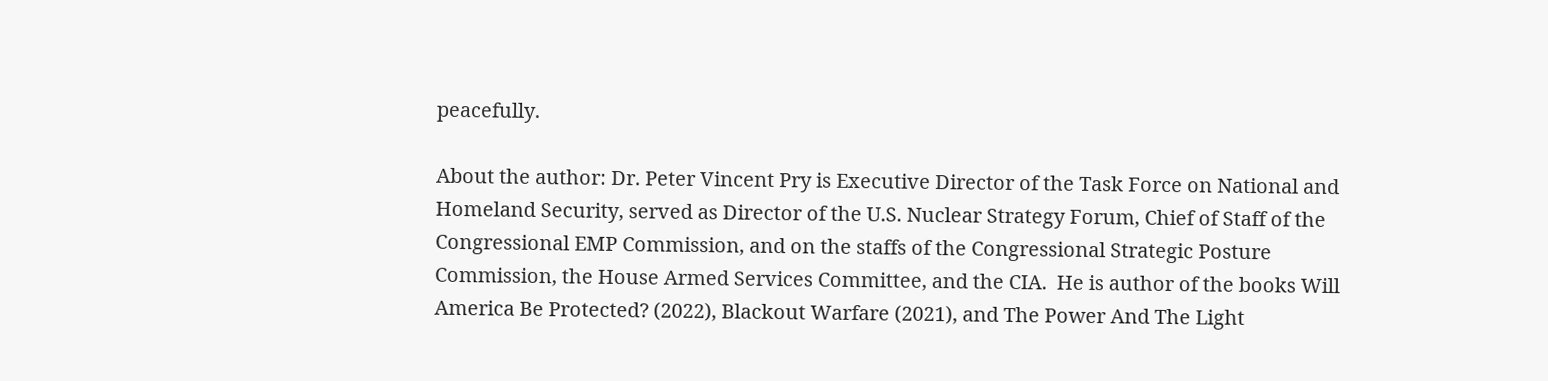peacefully.

About the author: Dr. Peter Vincent Pry is Executive Director of the Task Force on National and Homeland Security, served as Director of the U.S. Nuclear Strategy Forum, Chief of Staff of the Congressional EMP Commission, and on the staffs of the Congressional Strategic Posture Commission, the House Armed Services Committee, and the CIA.  He is author of the books Will America Be Protected? (2022), Blackout Warfare (2021), and The Power And The Light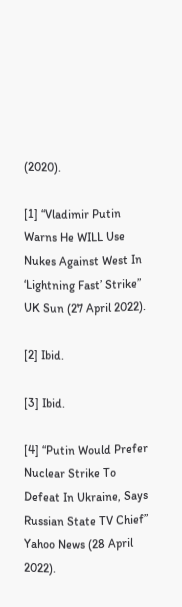(2020).

[1] “Vladimir Putin Warns He WILL Use Nukes Against West In ‘Lightning Fast’ Strike” UK Sun (27 April 2022).

[2] Ibid.

[3] Ibid.

[4] “Putin Would Prefer Nuclear Strike To Defeat In Ukraine, Says Russian State TV Chief” Yahoo News (28 April 2022).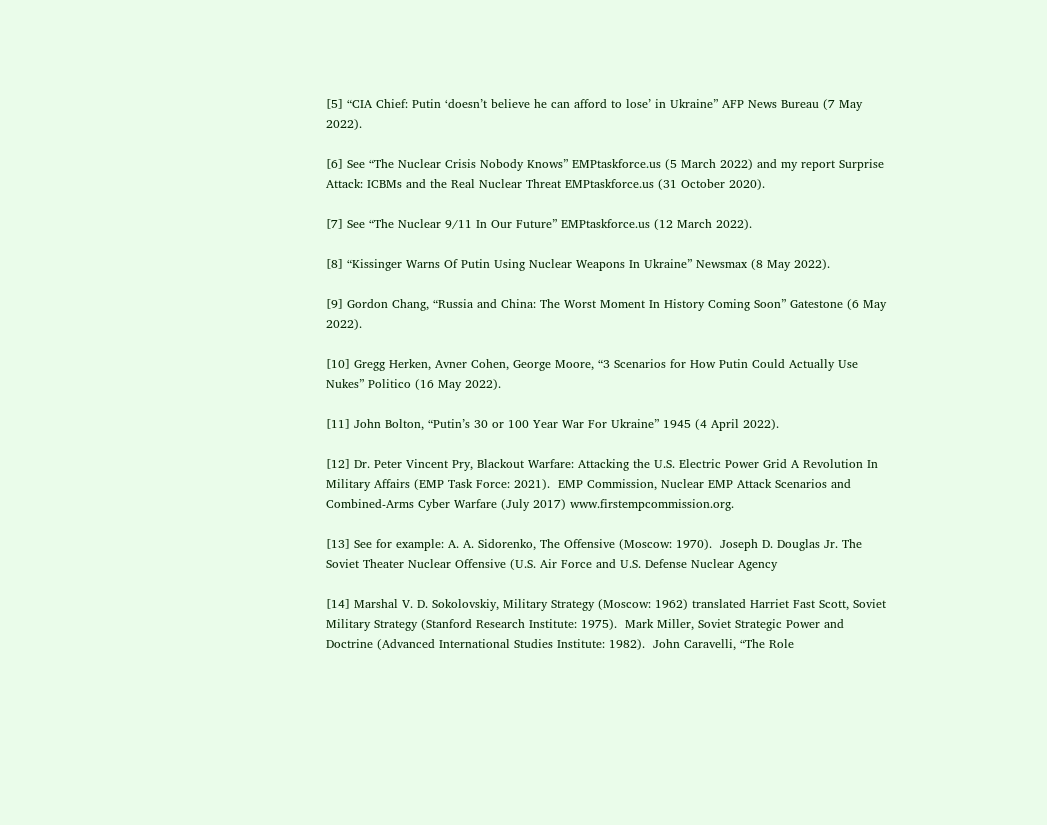[5] “CIA Chief: Putin ‘doesn’t believe he can afford to lose’ in Ukraine” AFP News Bureau (7 May 2022).

[6] See “The Nuclear Crisis Nobody Knows” EMPtaskforce.us (5 March 2022) and my report Surprise Attack: ICBMs and the Real Nuclear Threat EMPtaskforce.us (31 October 2020).

[7] See “The Nuclear 9/11 In Our Future” EMPtaskforce.us (12 March 2022).

[8] “Kissinger Warns Of Putin Using Nuclear Weapons In Ukraine” Newsmax (8 May 2022).

[9] Gordon Chang, “Russia and China: The Worst Moment In History Coming Soon” Gatestone (6 May 2022).

[10] Gregg Herken, Avner Cohen, George Moore, “3 Scenarios for How Putin Could Actually Use Nukes” Politico (16 May 2022).

[11] John Bolton, “Putin’s 30 or 100 Year War For Ukraine” 1945 (4 April 2022).

[12] Dr. Peter Vincent Pry, Blackout Warfare: Attacking the U.S. Electric Power Grid A Revolution In Military Affairs (EMP Task Force: 2021).  EMP Commission, Nuclear EMP Attack Scenarios and Combined-Arms Cyber Warfare (July 2017) www.firstempcommission.org.

[13] See for example: A. A. Sidorenko, The Offensive (Moscow: 1970).  Joseph D. Douglas Jr. The Soviet Theater Nuclear Offensive (U.S. Air Force and U.S. Defense Nuclear Agency

[14] Marshal V. D. Sokolovskiy, Military Strategy (Moscow: 1962) translated Harriet Fast Scott, Soviet Military Strategy (Stanford Research Institute: 1975).  Mark Miller, Soviet Strategic Power and Doctrine (Advanced International Studies Institute: 1982).  John Caravelli, “The Role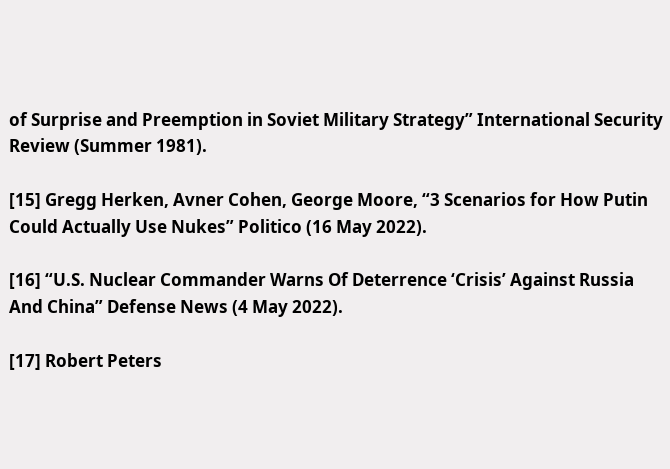of Surprise and Preemption in Soviet Military Strategy” International Security Review (Summer 1981).

[15] Gregg Herken, Avner Cohen, George Moore, “3 Scenarios for How Putin Could Actually Use Nukes” Politico (16 May 2022).

[16] “U.S. Nuclear Commander Warns Of Deterrence ‘Crisis’ Against Russia And China” Defense News (4 May 2022).

[17] Robert Peters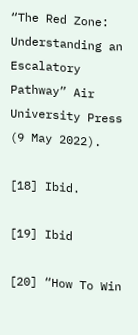“The Red Zone: Understanding an Escalatory Pathway” Air University Press (9 May 2022).

[18] Ibid.

[19] Ibid

[20] “How To Win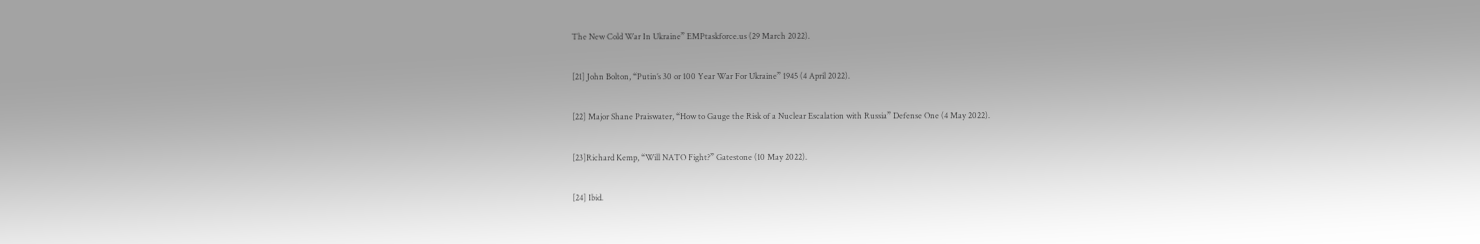The New Cold War In Ukraine” EMPtaskforce.us (29 March 2022).

[21] John Bolton, “Putin’s 30 or 100 Year War For Ukraine” 1945 (4 April 2022).

[22] Major Shane Praiswater, “How to Gauge the Risk of a Nuclear Escalation with Russia” Defense One (4 May 2022).

[23]Richard Kemp, “Will NATO Fight?” Gatestone (10 May 2022).

[24] Ibid.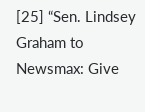[25] “Sen. Lindsey Graham to Newsmax: Give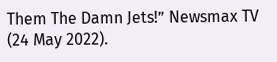Them The Damn Jets!” Newsmax TV (24 May 2022).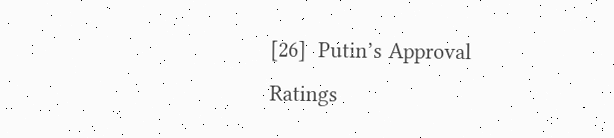[26]  Putin’s Approval Ratings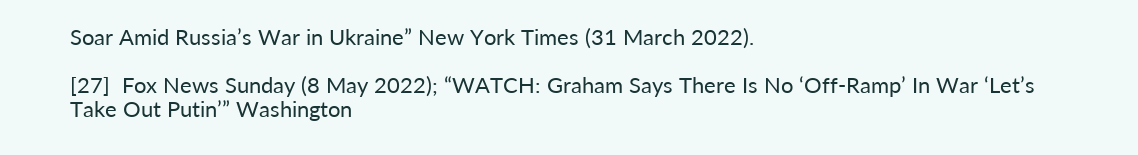Soar Amid Russia’s War in Ukraine” New York Times (31 March 2022).

[27]  Fox News Sunday (8 May 2022); “WATCH: Graham Says There Is No ‘Off-Ramp’ In War ‘Let’s Take Out Putin’” Washington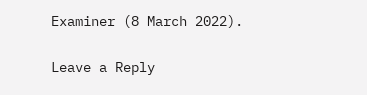Examiner (8 March 2022).

Leave a Reply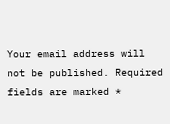Your email address will not be published. Required fields are marked *